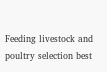Feeding livestock and poultry selection best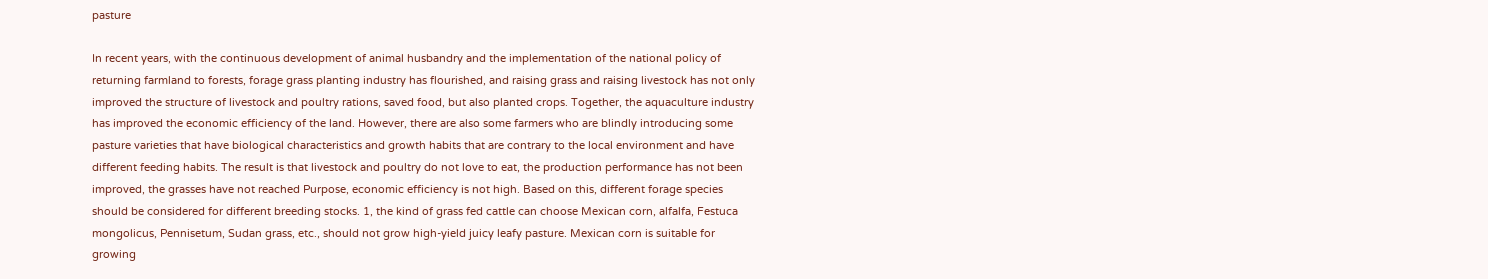pasture

In recent years, with the continuous development of animal husbandry and the implementation of the national policy of returning farmland to forests, forage grass planting industry has flourished, and raising grass and raising livestock has not only improved the structure of livestock and poultry rations, saved food, but also planted crops. Together, the aquaculture industry has improved the economic efficiency of the land. However, there are also some farmers who are blindly introducing some pasture varieties that have biological characteristics and growth habits that are contrary to the local environment and have different feeding habits. The result is that livestock and poultry do not love to eat, the production performance has not been improved, the grasses have not reached Purpose, economic efficiency is not high. Based on this, different forage species should be considered for different breeding stocks. 1, the kind of grass fed cattle can choose Mexican corn, alfalfa, Festuca mongolicus, Pennisetum, Sudan grass, etc., should not grow high-yield juicy leafy pasture. Mexican corn is suitable for growing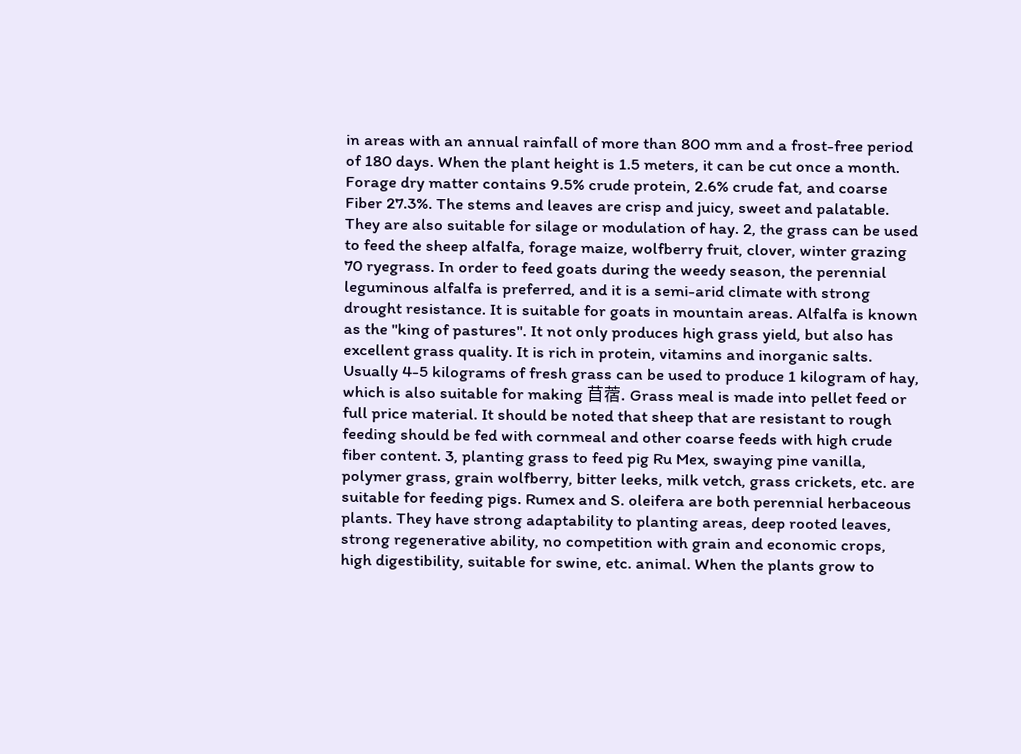in areas with an annual rainfall of more than 800 mm and a frost-free period of 180 days. When the plant height is 1.5 meters, it can be cut once a month. Forage dry matter contains 9.5% crude protein, 2.6% crude fat, and coarse Fiber 27.3%. The stems and leaves are crisp and juicy, sweet and palatable. They are also suitable for silage or modulation of hay. 2, the grass can be used to feed the sheep alfalfa, forage maize, wolfberry fruit, clover, winter grazing 70 ryegrass. In order to feed goats during the weedy season, the perennial leguminous alfalfa is preferred, and it is a semi-arid climate with strong drought resistance. It is suitable for goats in mountain areas. Alfalfa is known as the "king of pastures". It not only produces high grass yield, but also has excellent grass quality. It is rich in protein, vitamins and inorganic salts. Usually 4-5 kilograms of fresh grass can be used to produce 1 kilogram of hay, which is also suitable for making 苜蓿. Grass meal is made into pellet feed or full price material. It should be noted that sheep that are resistant to rough feeding should be fed with cornmeal and other coarse feeds with high crude fiber content. 3, planting grass to feed pig Ru Mex, swaying pine vanilla, polymer grass, grain wolfberry, bitter leeks, milk vetch, grass crickets, etc. are suitable for feeding pigs. Rumex and S. oleifera are both perennial herbaceous plants. They have strong adaptability to planting areas, deep rooted leaves, strong regenerative ability, no competition with grain and economic crops, high digestibility, suitable for swine, etc. animal. When the plants grow to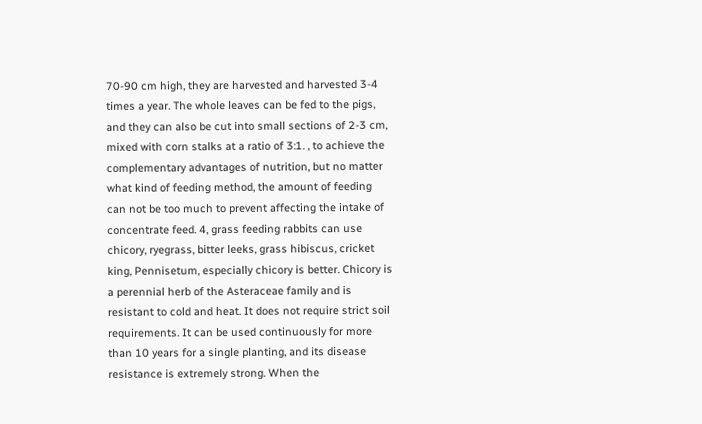70-90 cm high, they are harvested and harvested 3-4 times a year. The whole leaves can be fed to the pigs, and they can also be cut into small sections of 2-3 cm, mixed with corn stalks at a ratio of 3:1. , to achieve the complementary advantages of nutrition, but no matter what kind of feeding method, the amount of feeding can not be too much to prevent affecting the intake of concentrate feed. 4, grass feeding rabbits can use chicory, ryegrass, bitter leeks, grass hibiscus, cricket king, Pennisetum, especially chicory is better. Chicory is a perennial herb of the Asteraceae family and is resistant to cold and heat. It does not require strict soil requirements. It can be used continuously for more than 10 years for a single planting, and its disease resistance is extremely strong. When the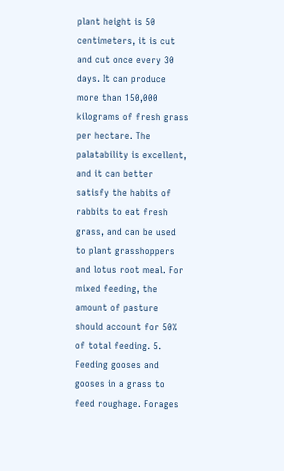plant height is 50 centimeters, it is cut and cut once every 30 days. It can produce more than 150,000 kilograms of fresh grass per hectare. The palatability is excellent, and it can better satisfy the habits of rabbits to eat fresh grass, and can be used to plant grasshoppers and lotus root meal. For mixed feeding, the amount of pasture should account for 50% of total feeding. 5. Feeding gooses and gooses in a grass to feed roughage. Forages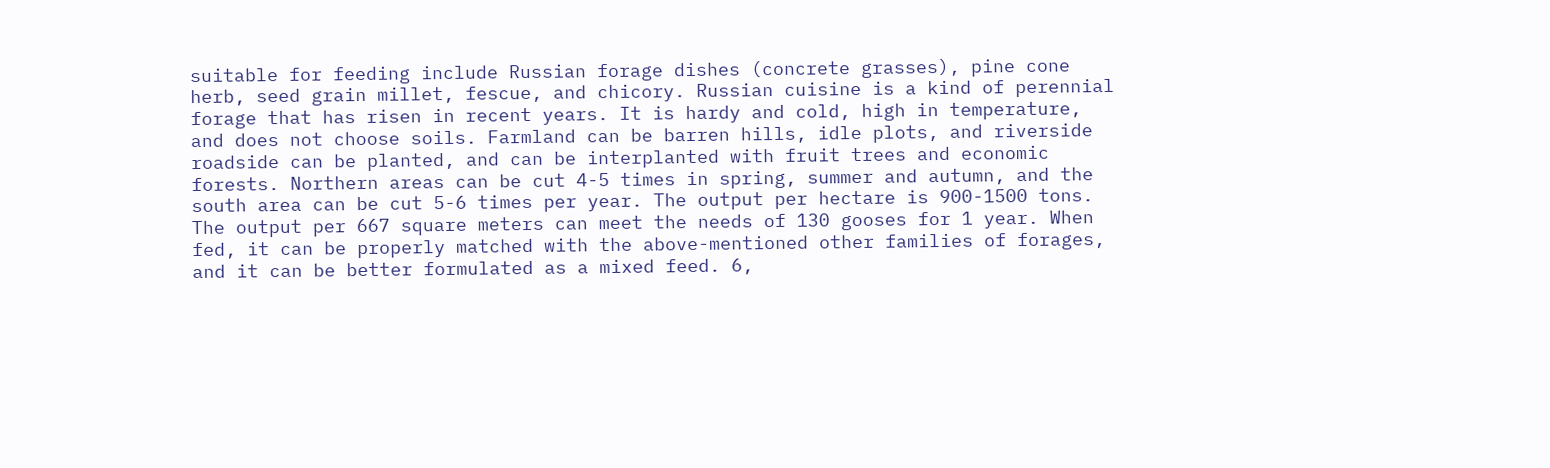suitable for feeding include Russian forage dishes (concrete grasses), pine cone herb, seed grain millet, fescue, and chicory. Russian cuisine is a kind of perennial forage that has risen in recent years. It is hardy and cold, high in temperature, and does not choose soils. Farmland can be barren hills, idle plots, and riverside roadside can be planted, and can be interplanted with fruit trees and economic forests. Northern areas can be cut 4-5 times in spring, summer and autumn, and the south area can be cut 5-6 times per year. The output per hectare is 900-1500 tons. The output per 667 square meters can meet the needs of 130 gooses for 1 year. When fed, it can be properly matched with the above-mentioned other families of forages, and it can be better formulated as a mixed feed. 6,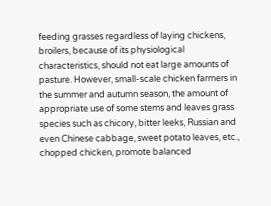feeding grasses regardless of laying chickens, broilers, because of its physiological characteristics, should not eat large amounts of pasture. However, small-scale chicken farmers in the summer and autumn season, the amount of appropriate use of some stems and leaves grass species such as chicory, bitter leeks, Russian and even Chinese cabbage, sweet potato leaves, etc., chopped chicken, promote balanced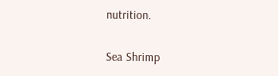nutrition.

Sea Shrimp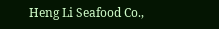Heng Li Seafood Co.,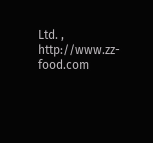Ltd. , http://www.zz-food.com